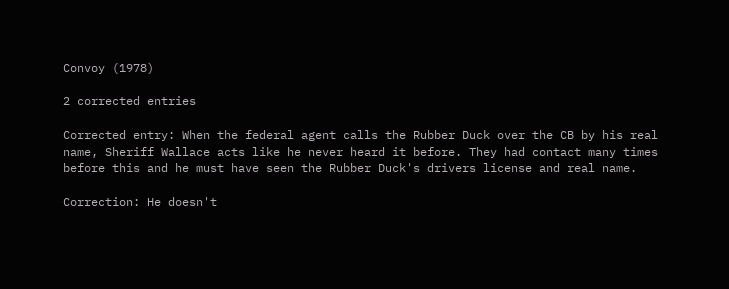Convoy (1978)

2 corrected entries

Corrected entry: When the federal agent calls the Rubber Duck over the CB by his real name, Sheriff Wallace acts like he never heard it before. They had contact many times before this and he must have seen the Rubber Duck's drivers license and real name.

Correction: He doesn't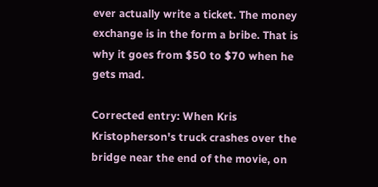ever actually write a ticket. The money exchange is in the form a bribe. That is why it goes from $50 to $70 when he gets mad.

Corrected entry: When Kris Kristopherson's truck crashes over the bridge near the end of the movie, on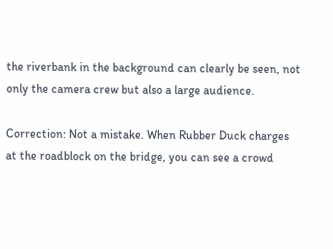the riverbank in the background can clearly be seen, not only the camera crew but also a large audience.

Correction: Not a mistake. When Rubber Duck charges at the roadblock on the bridge, you can see a crowd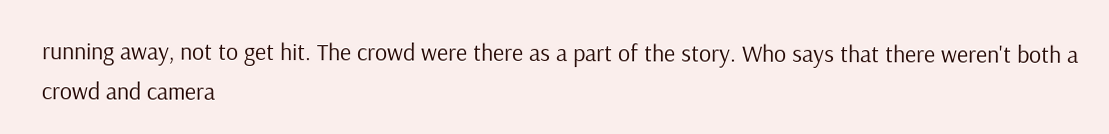running away, not to get hit. The crowd were there as a part of the story. Who says that there weren't both a crowd and camera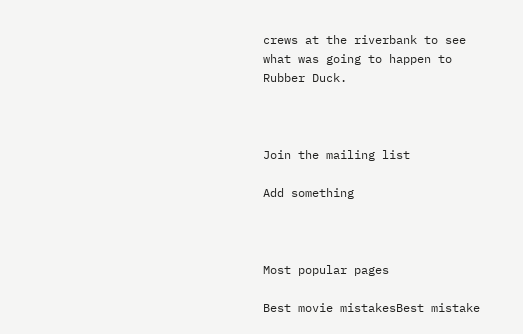crews at the riverbank to see what was going to happen to Rubber Duck.



Join the mailing list

Add something



Most popular pages

Best movie mistakesBest mistake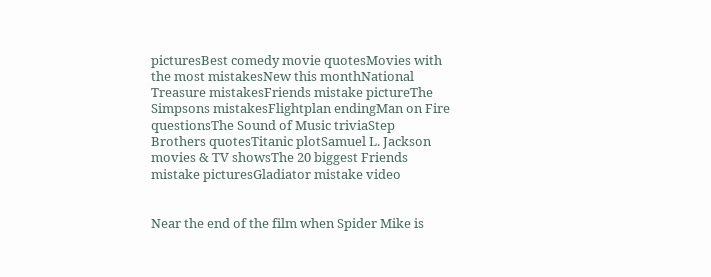picturesBest comedy movie quotesMovies with the most mistakesNew this monthNational Treasure mistakesFriends mistake pictureThe Simpsons mistakesFlightplan endingMan on Fire questionsThe Sound of Music triviaStep Brothers quotesTitanic plotSamuel L. Jackson movies & TV showsThe 20 biggest Friends mistake picturesGladiator mistake video


Near the end of the film when Spider Mike is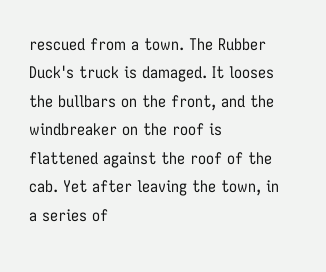rescued from a town. The Rubber Duck's truck is damaged. It looses the bullbars on the front, and the windbreaker on the roof is flattened against the roof of the cab. Yet after leaving the town, in a series of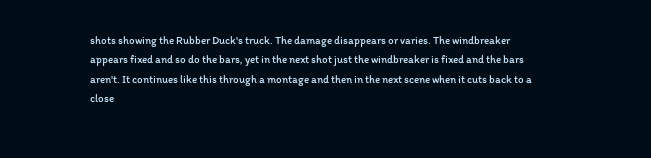shots showing the Rubber Duck's truck. The damage disappears or varies. The windbreaker appears fixed and so do the bars, yet in the next shot just the windbreaker is fixed and the bars aren't. It continues like this through a montage and then in the next scene when it cuts back to a close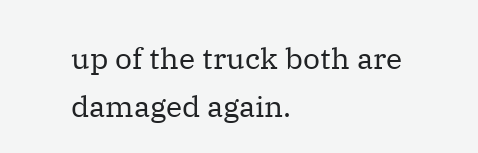up of the truck both are damaged again.